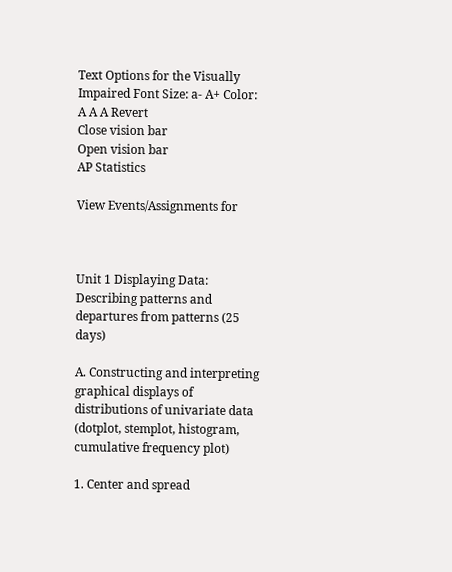Text Options for the Visually Impaired Font Size: a- A+ Color: A A A Revert
Close vision bar
Open vision bar
AP Statistics

View Events/Assignments for



Unit 1 Displaying Data: Describing patterns and departures from patterns (25 days)

A. Constructing and interpreting graphical displays of distributions of univariate data (dotplot, stemplot, histogram, cumulative frequency plot)

1. Center and spread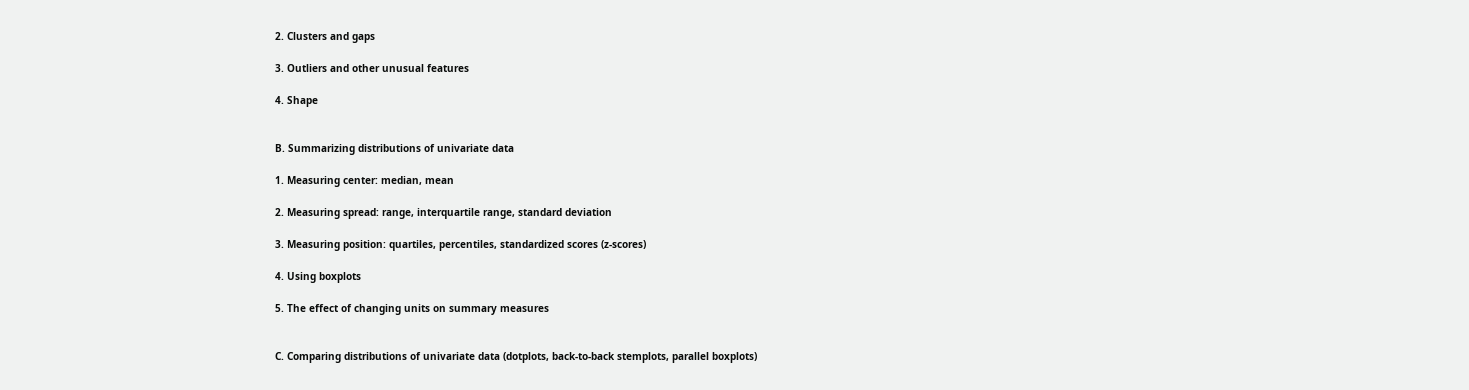2. Clusters and gaps

3. Outliers and other unusual features

4. Shape


B. Summarizing distributions of univariate data

1. Measuring center: median, mean

2. Measuring spread: range, interquartile range, standard deviation

3. Measuring position: quartiles, percentiles, standardized scores (z-scores)

4. Using boxplots

5. The effect of changing units on summary measures


C. Comparing distributions of univariate data (dotplots, back-to-back stemplots, parallel boxplots)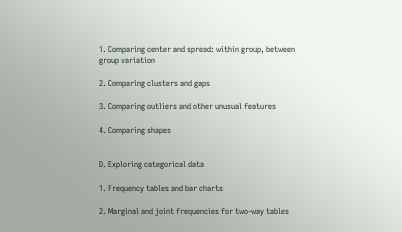1. Comparing center and spread: within group, between group variation

2. Comparing clusters and gaps

3. Comparing outliers and other unusual features

4. Comparing shapes


D. Exploring categorical data

1. Frequency tables and bar charts

2. Marginal and joint frequencies for two-way tables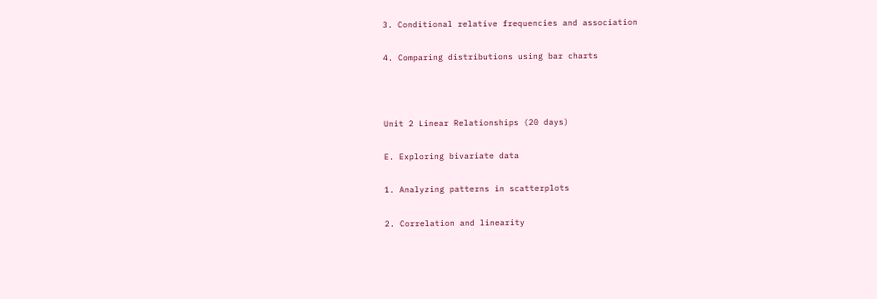3. Conditional relative frequencies and association

4. Comparing distributions using bar charts



Unit 2 Linear Relationships (20 days)

E. Exploring bivariate data

1. Analyzing patterns in scatterplots

2. Correlation and linearity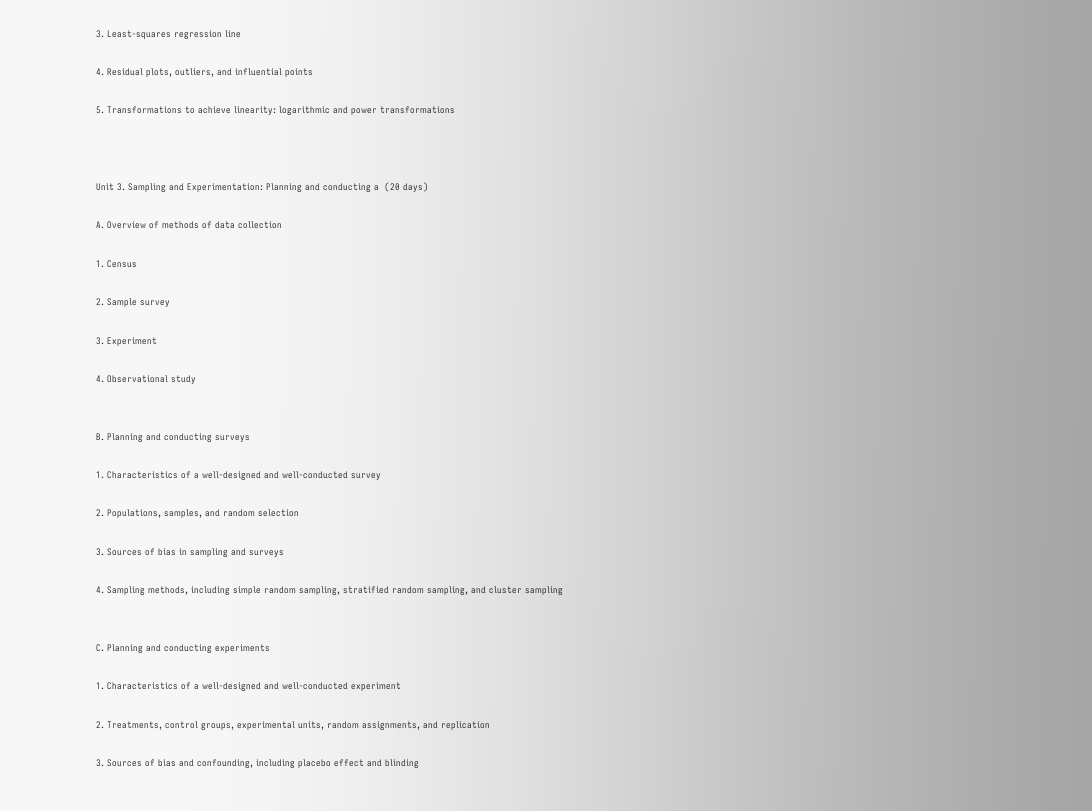3. Least-squares regression line

4. Residual plots, outliers, and influential points

5. Transformations to achieve linearity: logarithmic and power transformations



Unit 3. Sampling and Experimentation: Planning and conducting a  (20 days)

A. Overview of methods of data collection

1. Census

2. Sample survey

3. Experiment

4. Observational study


B. Planning and conducting surveys

1. Characteristics of a well-designed and well-conducted survey

2. Populations, samples, and random selection

3. Sources of bias in sampling and surveys

4. Sampling methods, including simple random sampling, stratified random sampling, and cluster sampling


C. Planning and conducting experiments

1. Characteristics of a well-designed and well-conducted experiment

2. Treatments, control groups, experimental units, random assignments, and replication

3. Sources of bias and confounding, including placebo effect and blinding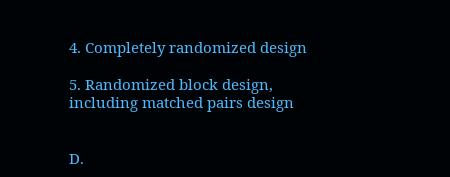4. Completely randomized design

5. Randomized block design, including matched pairs design


D.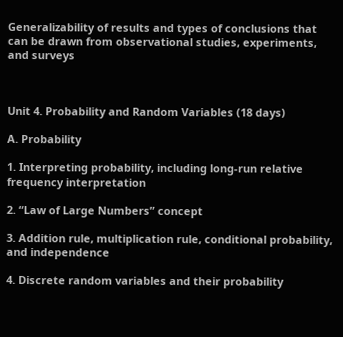Generalizability of results and types of conclusions that can be drawn from observational studies, experiments, and surveys



Unit 4. Probability and Random Variables (18 days)

A. Probability

1. Interpreting probability, including long-run relative frequency interpretation

2. “Law of Large Numbers” concept

3. Addition rule, multiplication rule, conditional probability, and independence

4. Discrete random variables and their probability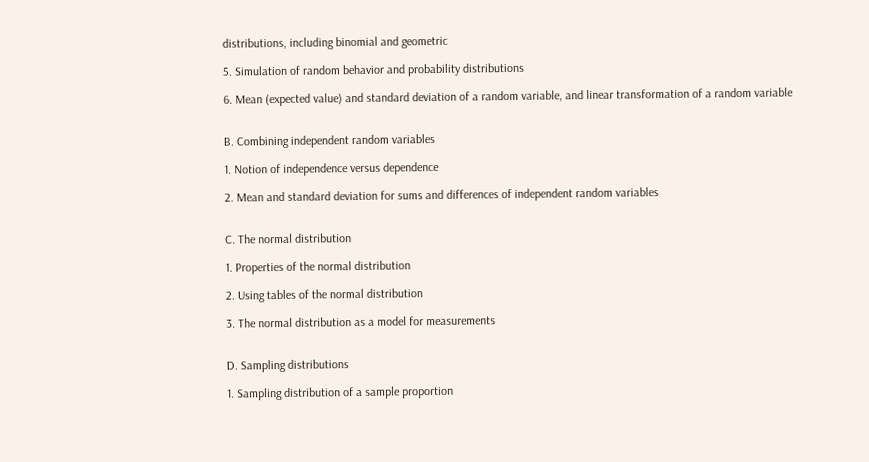distributions, including binomial and geometric

5. Simulation of random behavior and probability distributions

6. Mean (expected value) and standard deviation of a random variable, and linear transformation of a random variable


B. Combining independent random variables

1. Notion of independence versus dependence

2. Mean and standard deviation for sums and differences of independent random variables


C. The normal distribution

1. Properties of the normal distribution

2. Using tables of the normal distribution

3. The normal distribution as a model for measurements


D. Sampling distributions

1. Sampling distribution of a sample proportion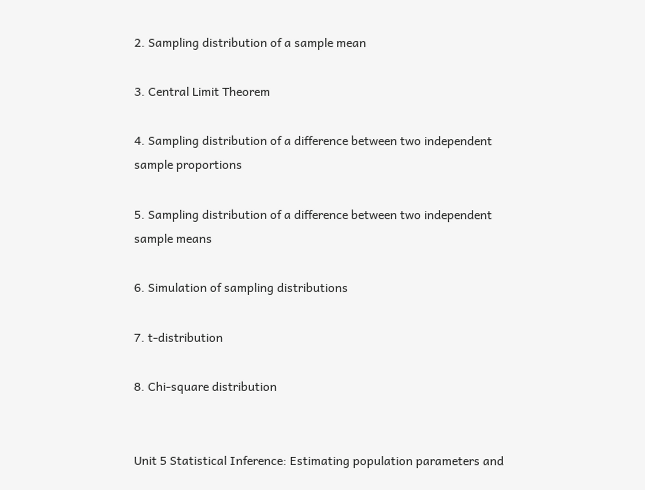2. Sampling distribution of a sample mean

3. Central Limit Theorem

4. Sampling distribution of a difference between two independent sample proportions

5. Sampling distribution of a difference between two independent sample means

6. Simulation of sampling distributions

7. t-distribution

8. Chi-square distribution


Unit 5 Statistical Inference: Estimating population parameters and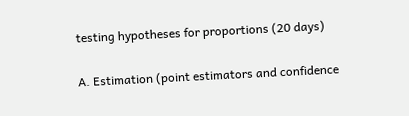testing hypotheses for proportions (20 days)

A. Estimation (point estimators and confidence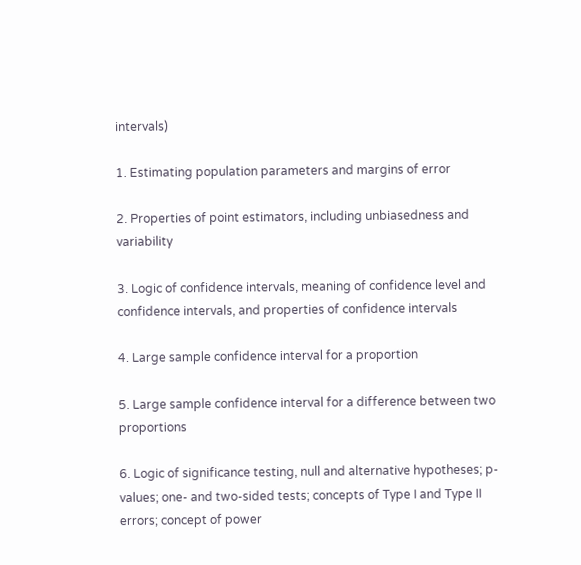intervals)

1. Estimating population parameters and margins of error

2. Properties of point estimators, including unbiasedness and variability

3. Logic of confidence intervals, meaning of confidence level and confidence intervals, and properties of confidence intervals

4. Large sample confidence interval for a proportion

5. Large sample confidence interval for a difference between two proportions

6. Logic of significance testing, null and alternative hypotheses; p-values; one- and two-sided tests; concepts of Type I and Type II errors; concept of power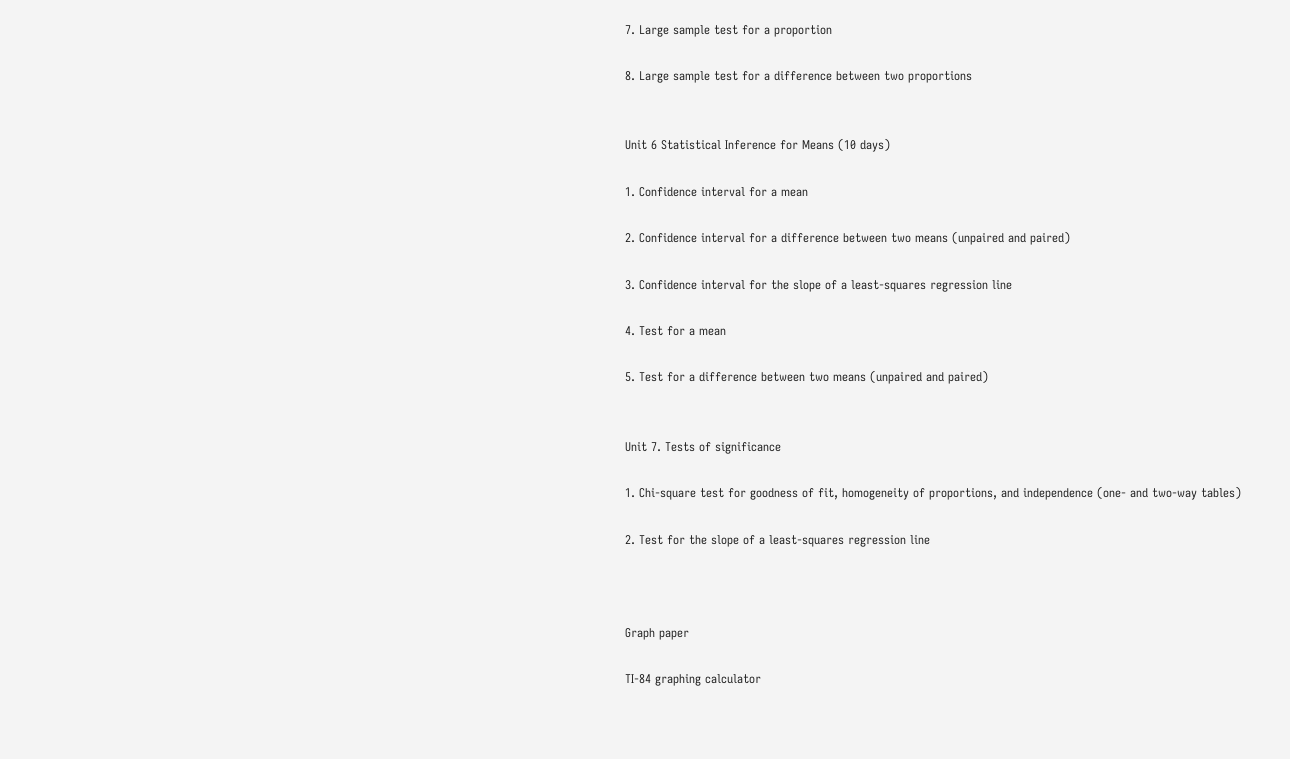7. Large sample test for a proportion

8. Large sample test for a difference between two proportions


Unit 6 Statistical Inference for Means (10 days)

1. Confidence interval for a mean

2. Confidence interval for a difference between two means (unpaired and paired)

3. Confidence interval for the slope of a least-squares regression line

4. Test for a mean

5. Test for a difference between two means (unpaired and paired)


Unit 7. Tests of significance

1. Chi-square test for goodness of fit, homogeneity of proportions, and independence (one- and two-way tables)

2. Test for the slope of a least-squares regression line



Graph paper

TI-84 graphing calculator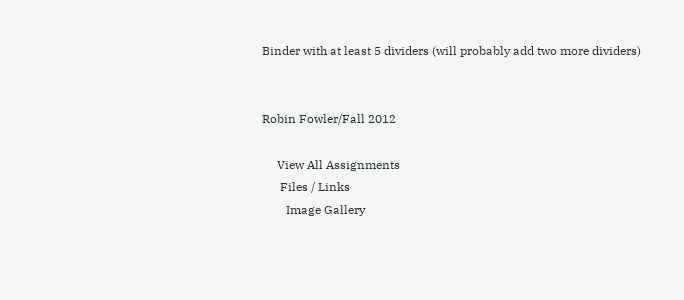Binder with at least 5 dividers (will probably add two more dividers)


Robin Fowler/Fall 2012

     View All Assignments
      Files / Links
        Image Gallery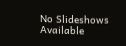No Slideshows Available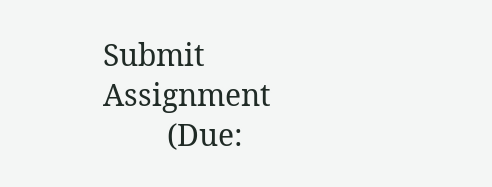Submit Assignment
        (Due: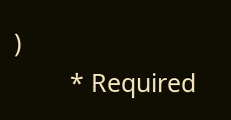)
        * Required